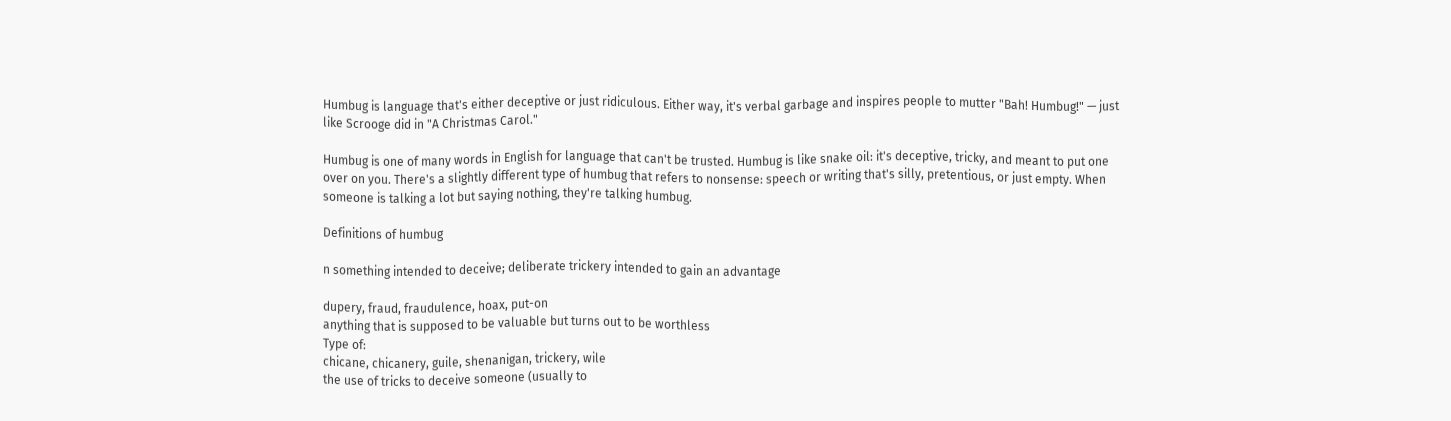Humbug is language that's either deceptive or just ridiculous. Either way, it's verbal garbage and inspires people to mutter "Bah! Humbug!" — just like Scrooge did in "A Christmas Carol."

Humbug is one of many words in English for language that can't be trusted. Humbug is like snake oil: it's deceptive, tricky, and meant to put one over on you. There's a slightly different type of humbug that refers to nonsense: speech or writing that's silly, pretentious, or just empty. When someone is talking a lot but saying nothing, they're talking humbug.

Definitions of humbug

n something intended to deceive; deliberate trickery intended to gain an advantage

dupery, fraud, fraudulence, hoax, put-on
anything that is supposed to be valuable but turns out to be worthless
Type of:
chicane, chicanery, guile, shenanigan, trickery, wile
the use of tricks to deceive someone (usually to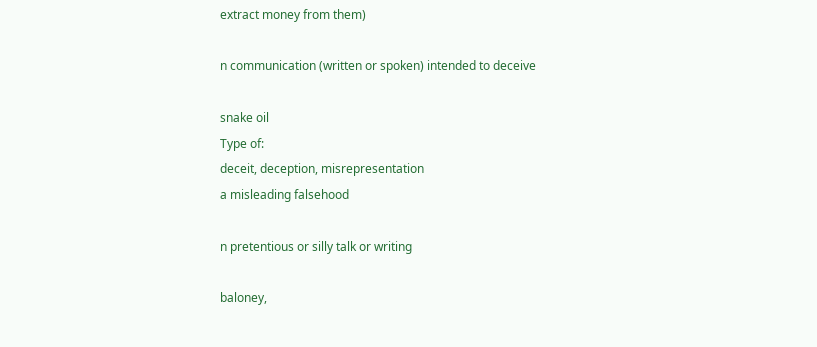extract money from them)

n communication (written or spoken) intended to deceive

snake oil
Type of:
deceit, deception, misrepresentation
a misleading falsehood

n pretentious or silly talk or writing

baloney,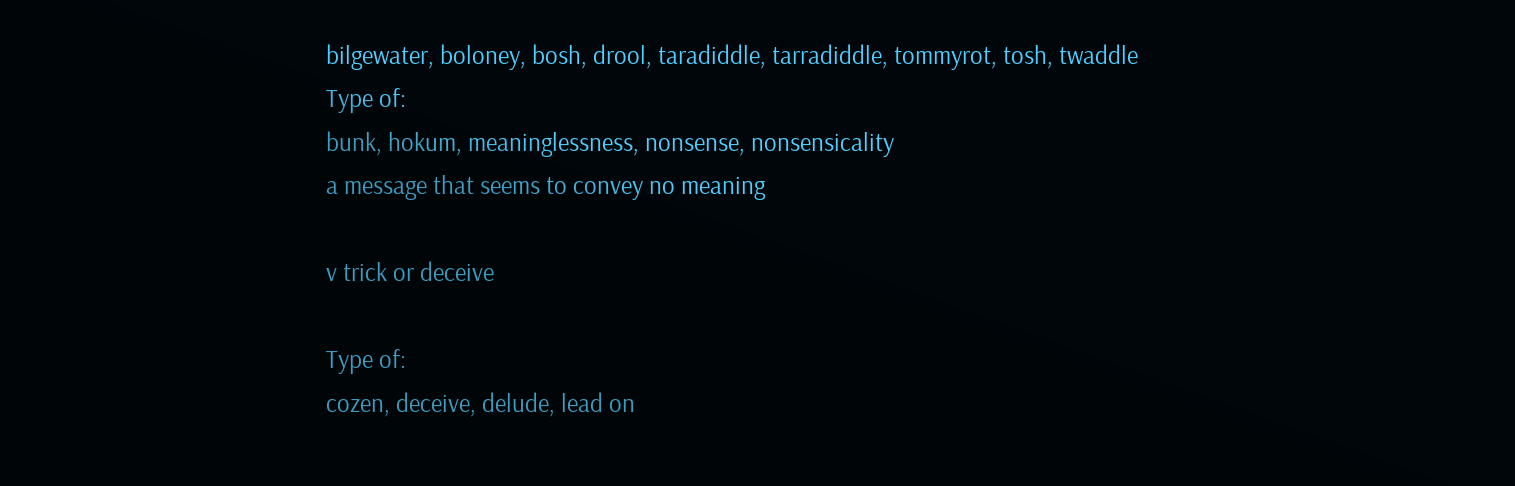bilgewater, boloney, bosh, drool, taradiddle, tarradiddle, tommyrot, tosh, twaddle
Type of:
bunk, hokum, meaninglessness, nonsense, nonsensicality
a message that seems to convey no meaning

v trick or deceive

Type of:
cozen, deceive, delude, lead on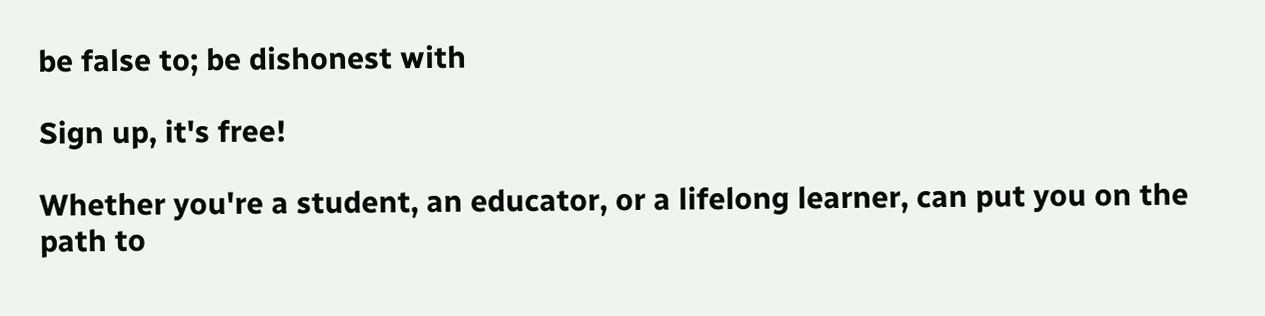be false to; be dishonest with

Sign up, it's free!

Whether you're a student, an educator, or a lifelong learner, can put you on the path to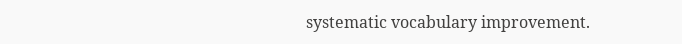systematic vocabulary improvement.